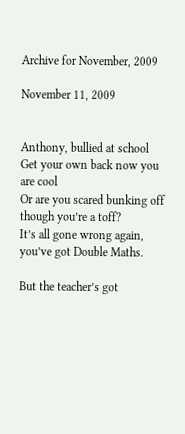Archive for November, 2009

November 11, 2009


Anthony, bullied at school
Get your own back now you are cool
Or are you scared bunking off though you’re a toff?
It’s all gone wrong again, you’ve got Double Maths.

But the teacher’s got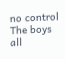no control
The boys all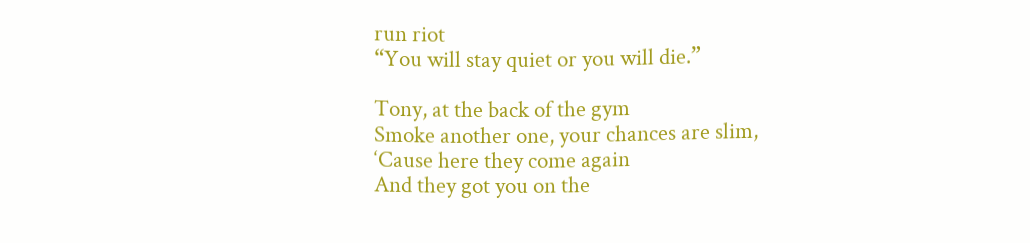run riot
“You will stay quiet or you will die.”

Tony, at the back of the gym
Smoke another one, your chances are slim,
‘Cause here they come again
And they got you on the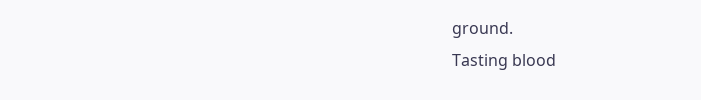ground.
Tasting blood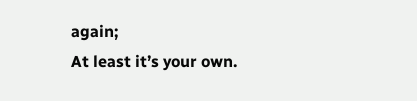again;
At least it’s your own.